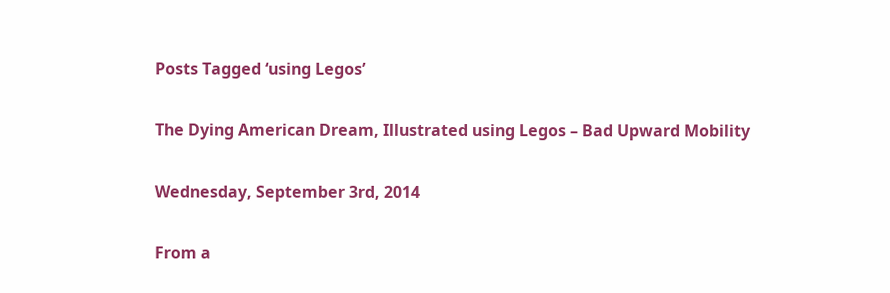Posts Tagged ‘using Legos’

The Dying American Dream, Illustrated using Legos – Bad Upward Mobility

Wednesday, September 3rd, 2014

From a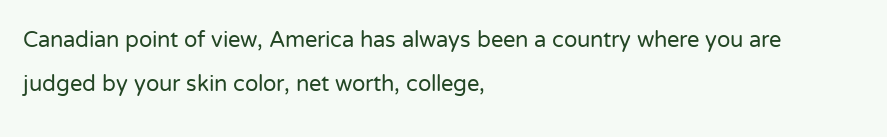Canadian point of view, America has always been a country where you are judged by your skin color, net worth, college,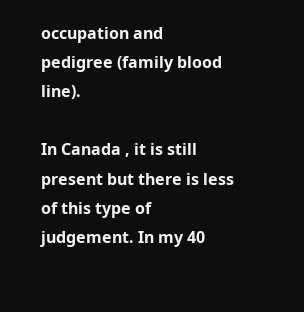occupation and pedigree (family blood line).

In Canada , it is still present but there is less of this type of judgement. In my 40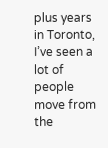plus years in Toronto, I’ve seen a lot of people move from the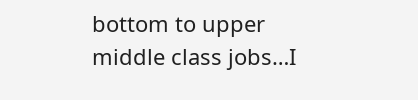bottom to upper middle class jobs…I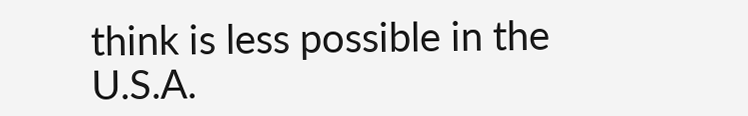think is less possible in the U.S.A.